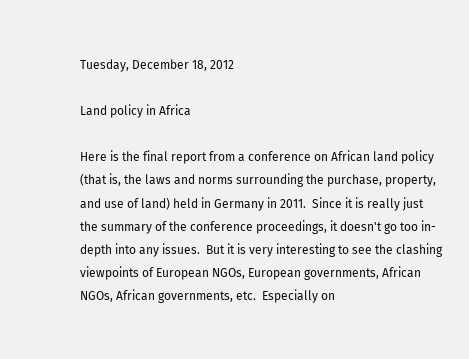Tuesday, December 18, 2012

Land policy in Africa

Here is the final report from a conference on African land policy (that is, the laws and norms surrounding the purchase, property, and use of land) held in Germany in 2011.  Since it is really just the summary of the conference proceedings, it doesn't go too in-depth into any issues.  But it is very interesting to see the clashing viewpoints of European NGOs, European governments, African NGOs, African governments, etc.  Especially on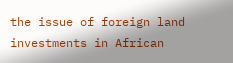the issue of foreign land investments in African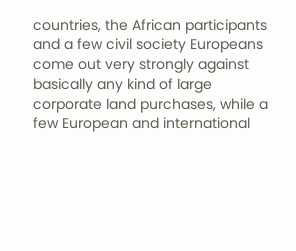countries, the African participants and a few civil society Europeans come out very strongly against basically any kind of large corporate land purchases, while a few European and international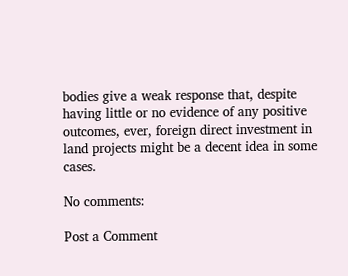bodies give a weak response that, despite having little or no evidence of any positive outcomes, ever, foreign direct investment in land projects might be a decent idea in some cases.

No comments:

Post a Comment